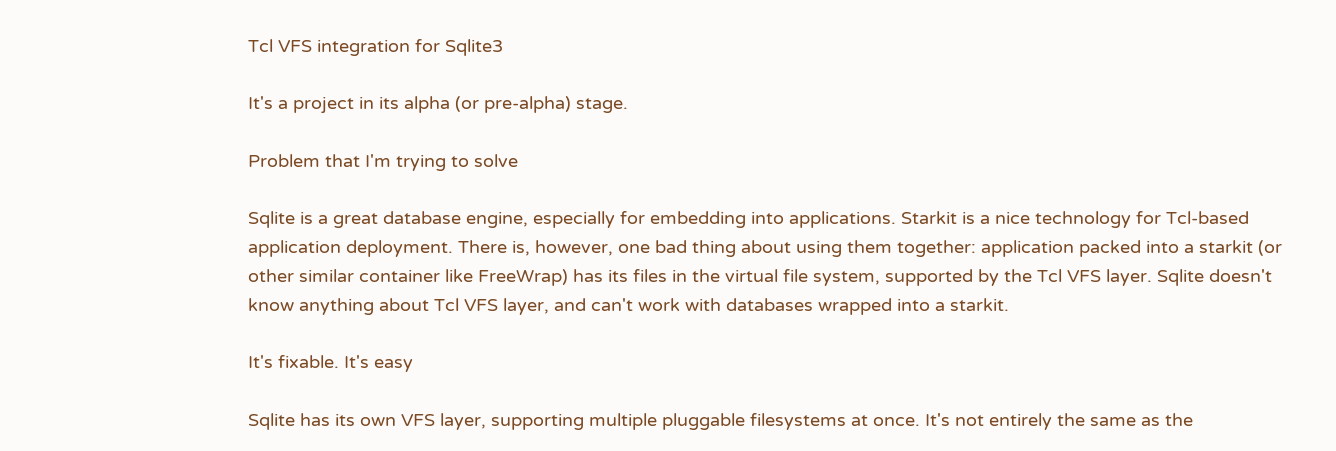Tcl VFS integration for Sqlite3

It's a project in its alpha (or pre-alpha) stage.

Problem that I'm trying to solve

Sqlite is a great database engine, especially for embedding into applications. Starkit is a nice technology for Tcl-based application deployment. There is, however, one bad thing about using them together: application packed into a starkit (or other similar container like FreeWrap) has its files in the virtual file system, supported by the Tcl VFS layer. Sqlite doesn't know anything about Tcl VFS layer, and can't work with databases wrapped into a starkit.

It's fixable. It's easy

Sqlite has its own VFS layer, supporting multiple pluggable filesystems at once. It's not entirely the same as the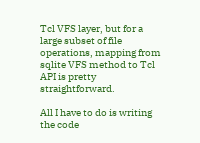Tcl VFS layer, but for a large subset of file operations, mapping from sqlite VFS method to Tcl API is pretty straightforward.

All I have to do is writing the code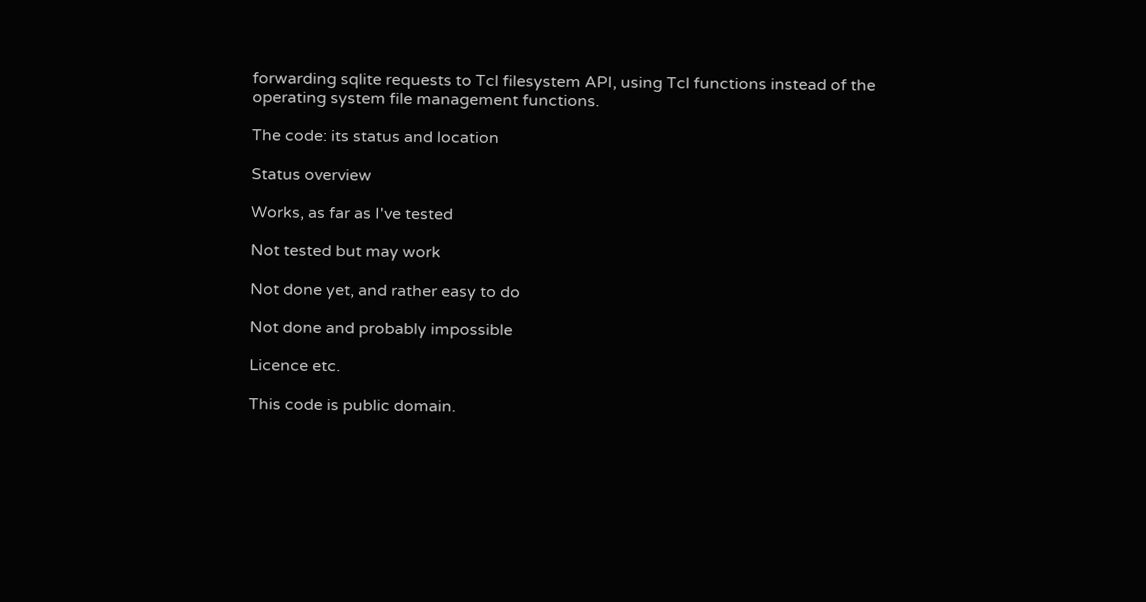forwarding sqlite requests to Tcl filesystem API, using Tcl functions instead of the operating system file management functions.

The code: its status and location

Status overview

Works, as far as I've tested

Not tested but may work

Not done yet, and rather easy to do

Not done and probably impossible

Licence etc.

This code is public domain.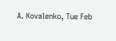A. Kovalenko, Tue Feb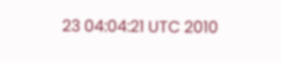23 04:04:21 UTC 2010